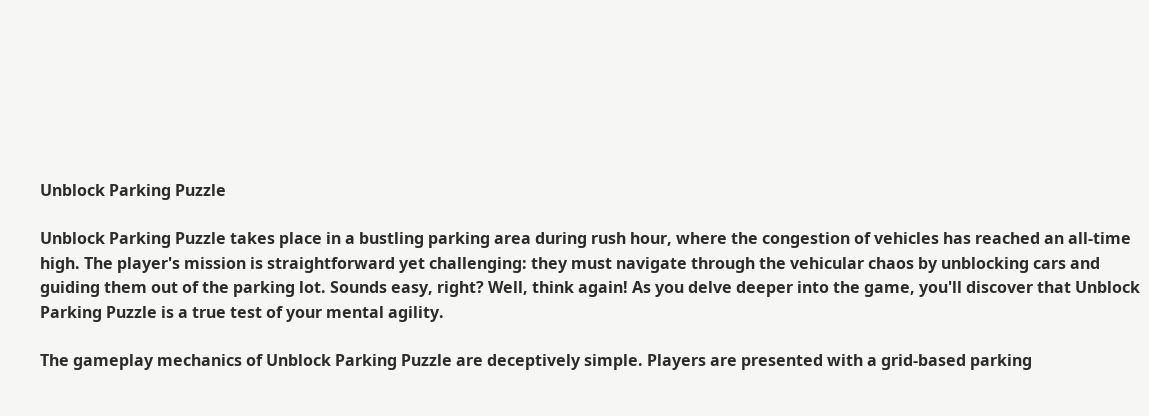Unblock Parking Puzzle

Unblock Parking Puzzle takes place in a bustling parking area during rush hour, where the congestion of vehicles has reached an all-time high. The player's mission is straightforward yet challenging: they must navigate through the vehicular chaos by unblocking cars and guiding them out of the parking lot. Sounds easy, right? Well, think again! As you delve deeper into the game, you'll discover that Unblock Parking Puzzle is a true test of your mental agility.

The gameplay mechanics of Unblock Parking Puzzle are deceptively simple. Players are presented with a grid-based parking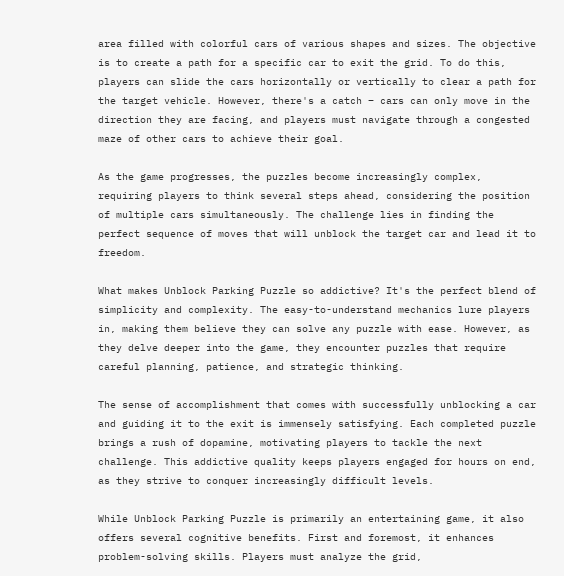area filled with colorful cars of various shapes and sizes. The objective is to create a path for a specific car to exit the grid. To do this, players can slide the cars horizontally or vertically to clear a path for the target vehicle. However, there's a catch – cars can only move in the direction they are facing, and players must navigate through a congested maze of other cars to achieve their goal.

As the game progresses, the puzzles become increasingly complex, requiring players to think several steps ahead, considering the position of multiple cars simultaneously. The challenge lies in finding the perfect sequence of moves that will unblock the target car and lead it to freedom.

What makes Unblock Parking Puzzle so addictive? It's the perfect blend of simplicity and complexity. The easy-to-understand mechanics lure players in, making them believe they can solve any puzzle with ease. However, as they delve deeper into the game, they encounter puzzles that require careful planning, patience, and strategic thinking.

The sense of accomplishment that comes with successfully unblocking a car and guiding it to the exit is immensely satisfying. Each completed puzzle brings a rush of dopamine, motivating players to tackle the next challenge. This addictive quality keeps players engaged for hours on end, as they strive to conquer increasingly difficult levels.

While Unblock Parking Puzzle is primarily an entertaining game, it also offers several cognitive benefits. First and foremost, it enhances problem-solving skills. Players must analyze the grid,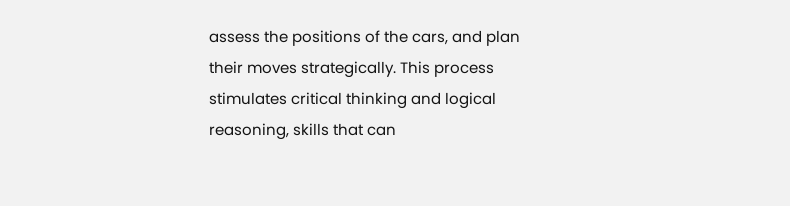assess the positions of the cars, and plan their moves strategically. This process stimulates critical thinking and logical reasoning, skills that can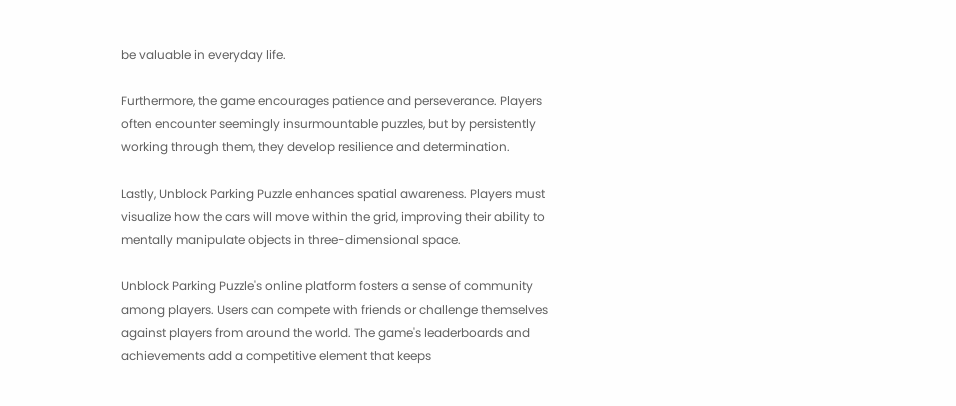be valuable in everyday life.

Furthermore, the game encourages patience and perseverance. Players often encounter seemingly insurmountable puzzles, but by persistently working through them, they develop resilience and determination.

Lastly, Unblock Parking Puzzle enhances spatial awareness. Players must visualize how the cars will move within the grid, improving their ability to mentally manipulate objects in three-dimensional space.

Unblock Parking Puzzle's online platform fosters a sense of community among players. Users can compete with friends or challenge themselves against players from around the world. The game's leaderboards and achievements add a competitive element that keeps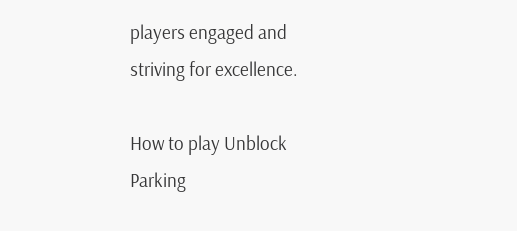players engaged and striving for excellence.

How to play Unblock Parking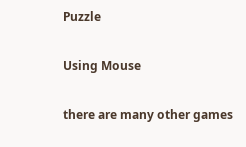Puzzle

Using Mouse

there are many other games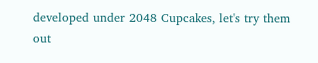developed under 2048 Cupcakes, let's try them out